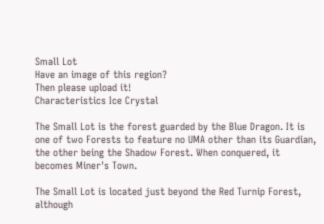Small Lot
Have an image of this region?
Then please upload it!
Characteristics Ice Crystal

The Small Lot is the forest guarded by the Blue Dragon. It is one of two Forests to feature no UMA other than its Guardian, the other being the Shadow Forest. When conquered, it becomes Miner's Town.

The Small Lot is located just beyond the Red Turnip Forest, although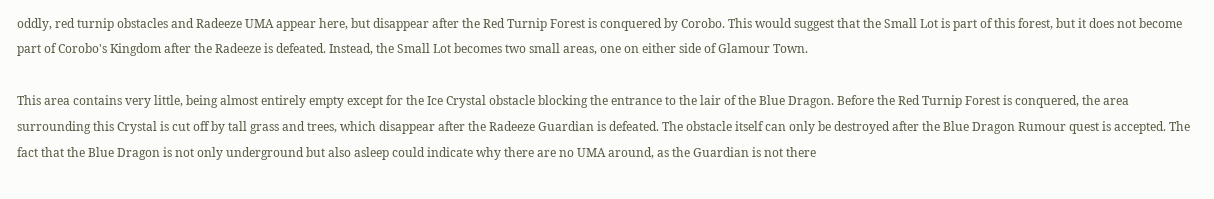oddly, red turnip obstacles and Radeeze UMA appear here, but disappear after the Red Turnip Forest is conquered by Corobo. This would suggest that the Small Lot is part of this forest, but it does not become part of Corobo's Kingdom after the Radeeze is defeated. Instead, the Small Lot becomes two small areas, one on either side of Glamour Town.

This area contains very little, being almost entirely empty except for the Ice Crystal obstacle blocking the entrance to the lair of the Blue Dragon. Before the Red Turnip Forest is conquered, the area surrounding this Crystal is cut off by tall grass and trees, which disappear after the Radeeze Guardian is defeated. The obstacle itself can only be destroyed after the Blue Dragon Rumour quest is accepted. The fact that the Blue Dragon is not only underground but also asleep could indicate why there are no UMA around, as the Guardian is not there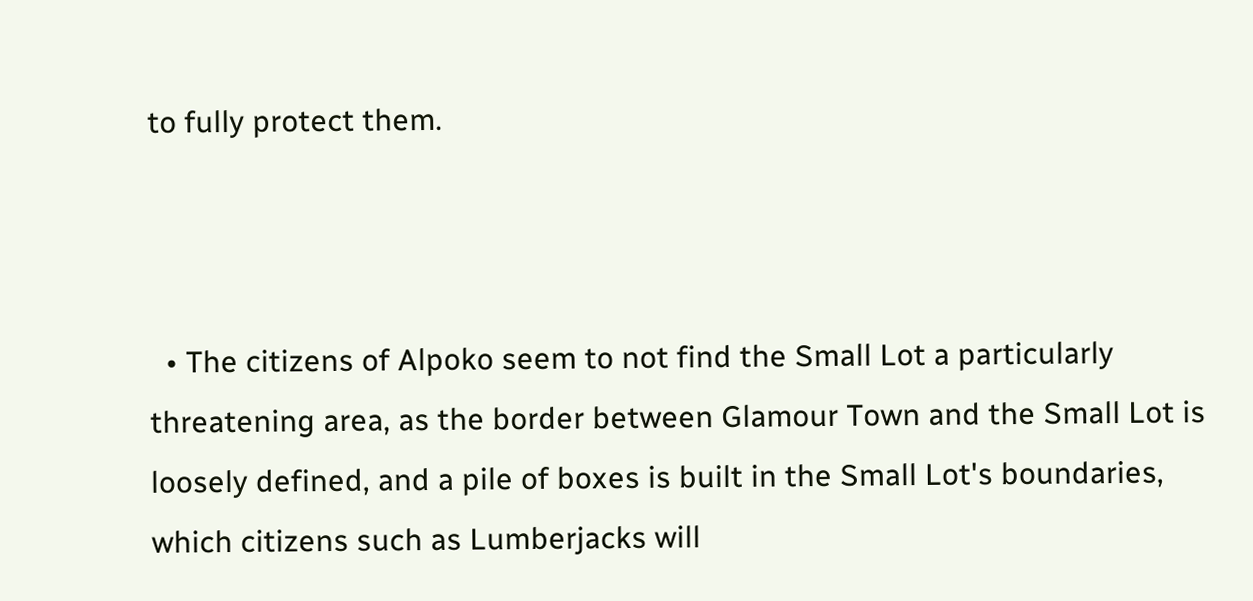to fully protect them.



  • The citizens of Alpoko seem to not find the Small Lot a particularly threatening area, as the border between Glamour Town and the Small Lot is loosely defined, and a pile of boxes is built in the Small Lot's boundaries, which citizens such as Lumberjacks will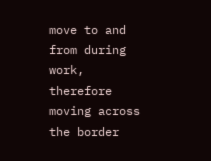move to and from during work, therefore moving across the border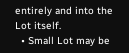entirely and into the Lot itself.
  • Small Lot may be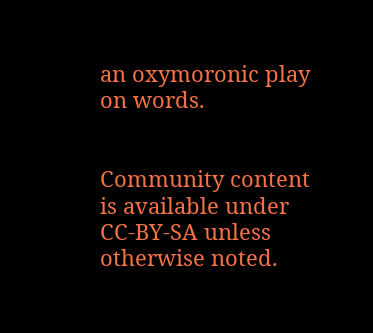an oxymoronic play on words.


Community content is available under CC-BY-SA unless otherwise noted.